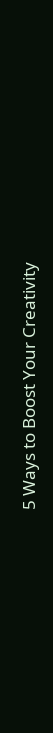5 Ways to Boost Your Creativity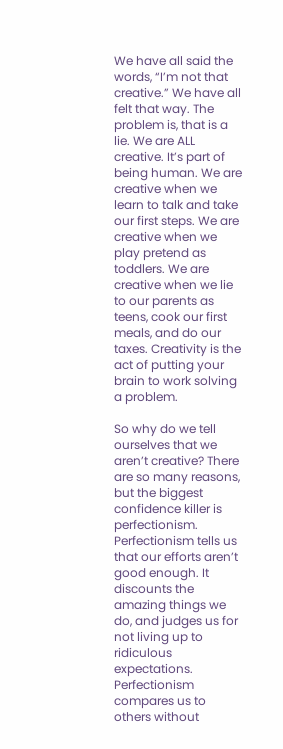We have all said the words, “I’m not that creative.” We have all felt that way. The problem is, that is a lie. We are ALL creative. It’s part of being human. We are creative when we learn to talk and take our first steps. We are creative when we play pretend as toddlers. We are creative when we lie to our parents as teens, cook our first meals, and do our taxes. Creativity is the act of putting your brain to work solving a problem.

So why do we tell ourselves that we aren’t creative? There are so many reasons, but the biggest confidence killer is perfectionism. Perfectionism tells us that our efforts aren’t good enough. It discounts the amazing things we do, and judges us for not living up to ridiculous expectations. Perfectionism compares us to others without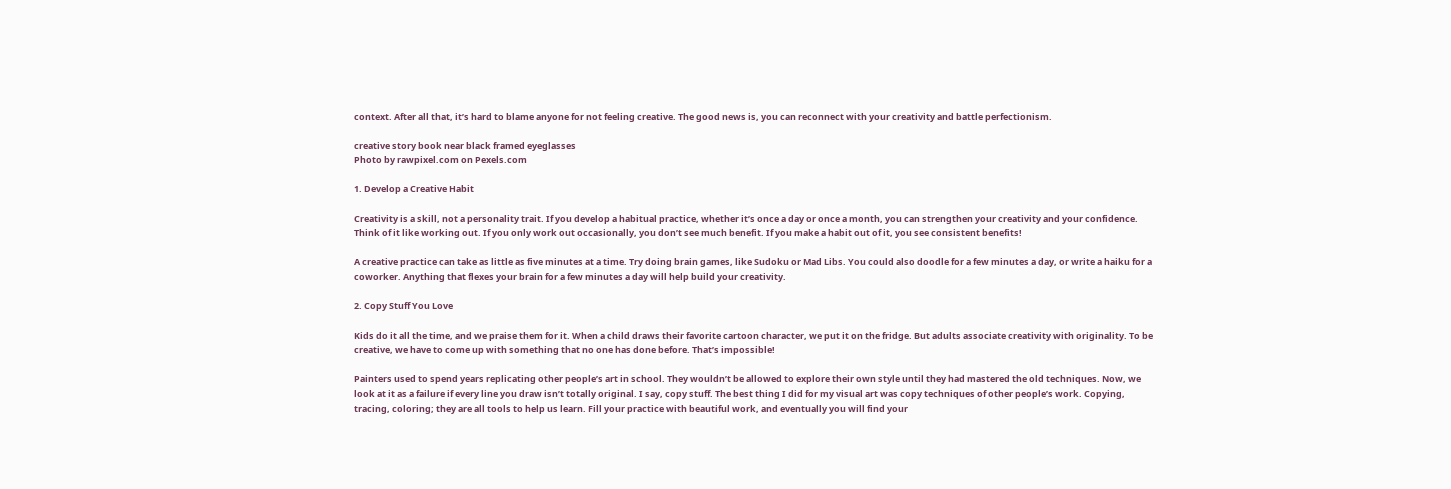context. After all that, it’s hard to blame anyone for not feeling creative. The good news is, you can reconnect with your creativity and battle perfectionism.

creative story book near black framed eyeglasses
Photo by rawpixel.com on Pexels.com

1. Develop a Creative Habit

Creativity is a skill, not a personality trait. If you develop a habitual practice, whether it’s once a day or once a month, you can strengthen your creativity and your confidence. Think of it like working out. If you only work out occasionally, you don’t see much benefit. If you make a habit out of it, you see consistent benefits!

A creative practice can take as little as five minutes at a time. Try doing brain games, like Sudoku or Mad Libs. You could also doodle for a few minutes a day, or write a haiku for a coworker. Anything that flexes your brain for a few minutes a day will help build your creativity.

2. Copy Stuff You Love

Kids do it all the time, and we praise them for it. When a child draws their favorite cartoon character, we put it on the fridge. But adults associate creativity with originality. To be creative, we have to come up with something that no one has done before. That’s impossible!

Painters used to spend years replicating other people’s art in school. They wouldn’t be allowed to explore their own style until they had mastered the old techniques. Now, we look at it as a failure if every line you draw isn’t totally original. I say, copy stuff. The best thing I did for my visual art was copy techniques of other people’s work. Copying, tracing, coloring; they are all tools to help us learn. Fill your practice with beautiful work, and eventually you will find your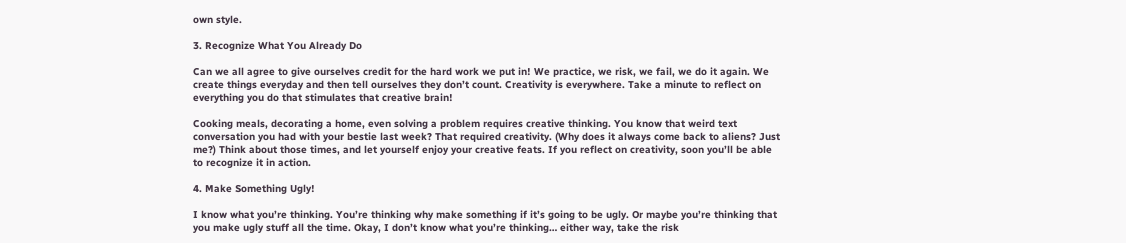own style.

3. Recognize What You Already Do

Can we all agree to give ourselves credit for the hard work we put in! We practice, we risk, we fail, we do it again. We create things everyday and then tell ourselves they don’t count. Creativity is everywhere. Take a minute to reflect on everything you do that stimulates that creative brain!

Cooking meals, decorating a home, even solving a problem requires creative thinking. You know that weird text conversation you had with your bestie last week? That required creativity. (Why does it always come back to aliens? Just me?) Think about those times, and let yourself enjoy your creative feats. If you reflect on creativity, soon you’ll be able to recognize it in action.

4. Make Something Ugly!

I know what you’re thinking. You’re thinking why make something if it’s going to be ugly. Or maybe you’re thinking that you make ugly stuff all the time. Okay, I don’t know what you’re thinking… either way, take the risk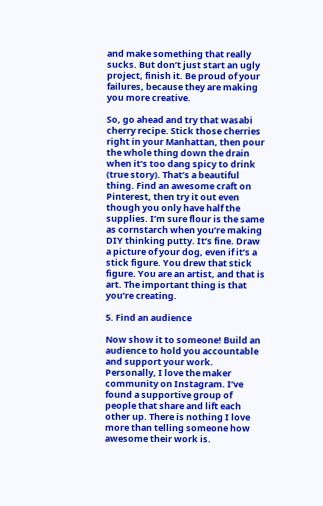and make something that really sucks. But don’t just start an ugly project, finish it. Be proud of your failures, because they are making you more creative.

So, go ahead and try that wasabi cherry recipe. Stick those cherries right in your Manhattan, then pour the whole thing down the drain when it’s too dang spicy to drink (true story). That’s a beautiful thing. Find an awesome craft on Pinterest, then try it out even though you only have half the supplies. I’m sure flour is the same as cornstarch when you’re making DIY thinking putty. It’s fine. Draw a picture of your dog, even if it’s a stick figure. You drew that stick figure. You are an artist, and that is art. The important thing is that you’re creating.

5. Find an audience

Now show it to someone! Build an audience to hold you accountable and support your work. Personally, I love the maker community on Instagram. I’ve found a supportive group of people that share and lift each other up. There is nothing I love more than telling someone how awesome their work is.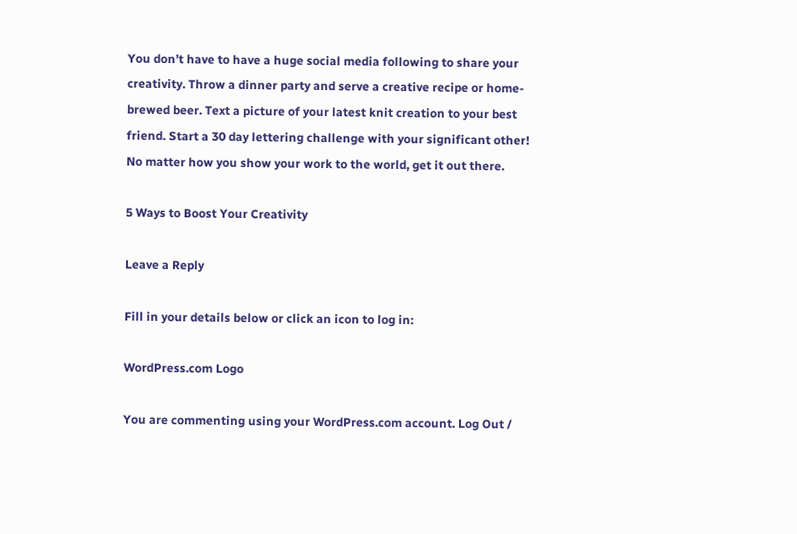You don’t have to have a huge social media following to share your creativity. Throw a dinner party and serve a creative recipe or home-brewed beer. Text a picture of your latest knit creation to your best friend. Start a 30 day lettering challenge with your significant other! No matter how you show your work to the world, get it out there.

5 Ways to Boost Your Creativity

Leave a Reply

Fill in your details below or click an icon to log in:

WordPress.com Logo

You are commenting using your WordPress.com account. Log Out /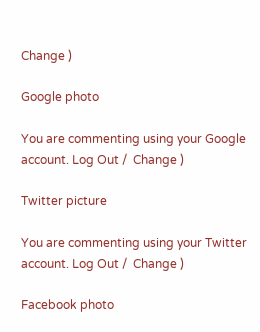Change )

Google photo

You are commenting using your Google account. Log Out /  Change )

Twitter picture

You are commenting using your Twitter account. Log Out /  Change )

Facebook photo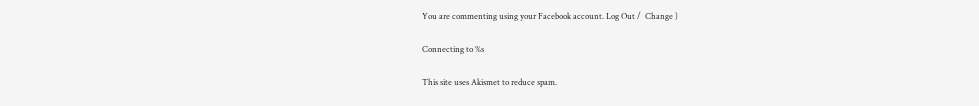You are commenting using your Facebook account. Log Out /  Change )

Connecting to %s

This site uses Akismet to reduce spam.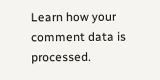Learn how your comment data is processed.